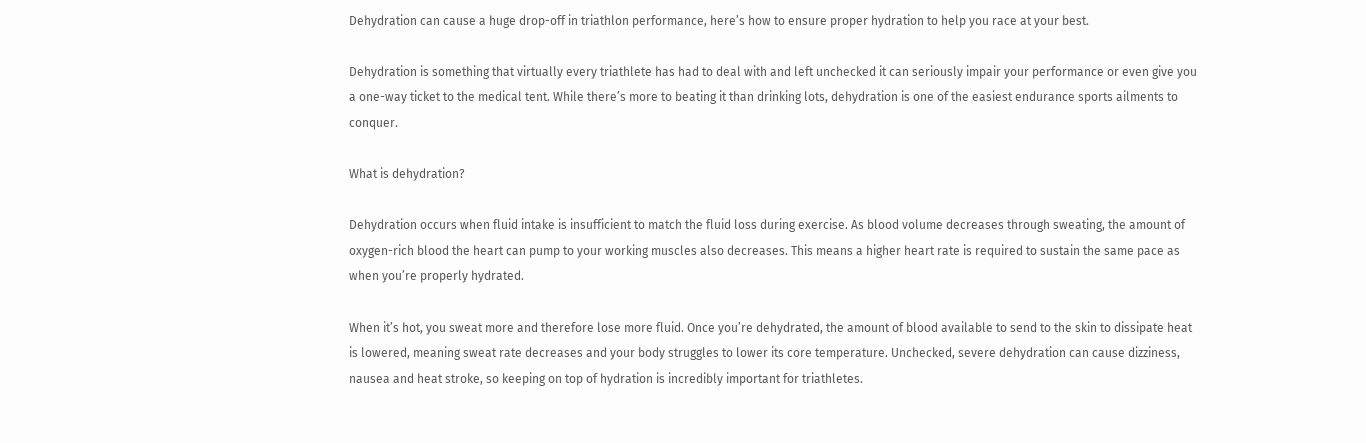Dehydration can cause a huge drop-off in triathlon performance, here’s how to ensure proper hydration to help you race at your best.

Dehydration is something that virtually every triathlete has had to deal with and left unchecked it can seriously impair your performance or even give you a one-way ticket to the medical tent. While there’s more to beating it than drinking lots, dehydration is one of the easiest endurance sports ailments to conquer.

What is dehydration?

Dehydration occurs when fluid intake is insufficient to match the fluid loss during exercise. As blood volume decreases through sweating, the amount of oxygen-rich blood the heart can pump to your working muscles also decreases. This means a higher heart rate is required to sustain the same pace as when you’re properly hydrated.

When it’s hot, you sweat more and therefore lose more fluid. Once you’re dehydrated, the amount of blood available to send to the skin to dissipate heat is lowered, meaning sweat rate decreases and your body struggles to lower its core temperature. Unchecked, severe dehydration can cause dizziness, nausea and heat stroke, so keeping on top of hydration is incredibly important for triathletes.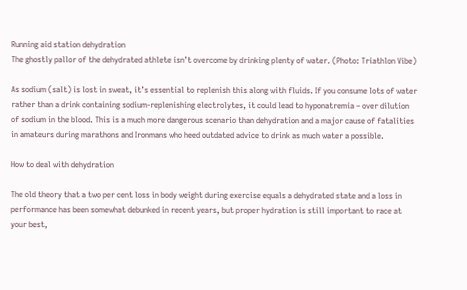Running aid station dehydration
The ghostly pallor of the dehydrated athlete isn’t overcome by drinking plenty of water. (Photo: Triathlon Vibe)

As sodium (salt) is lost in sweat, it’s essential to replenish this along with fluids. If you consume lots of water rather than a drink containing sodium-replenishing electrolytes, it could lead to hyponatremia – over dilution of sodium in the blood. This is a much more dangerous scenario than dehydration and a major cause of fatalities in amateurs during marathons and Ironmans who heed outdated advice to drink as much water a possible.

How to deal with dehydration

The old theory that a two per cent loss in body weight during exercise equals a dehydrated state and a loss in performance has been somewhat debunked in recent years, but proper hydration is still important to race at your best,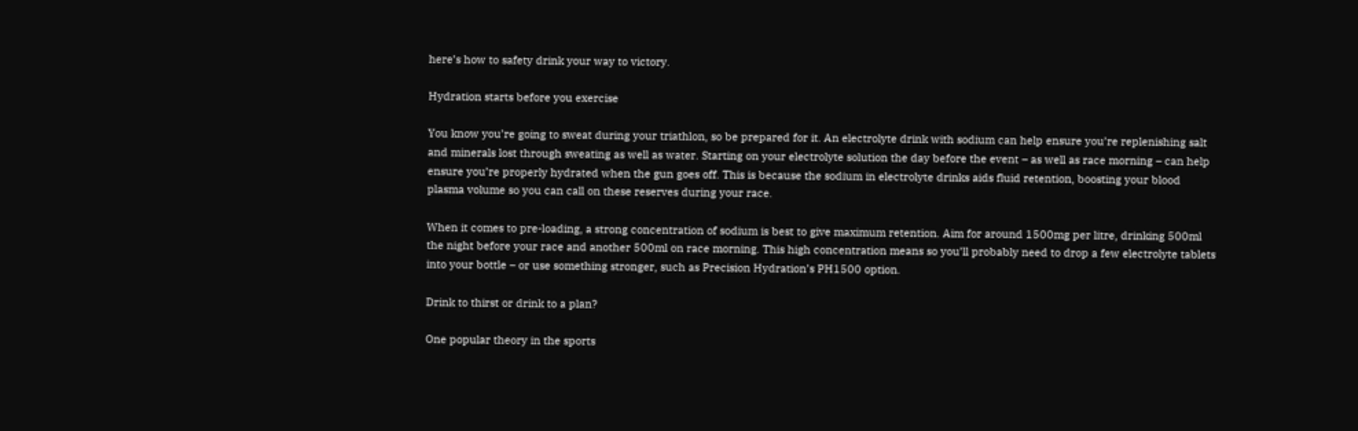here’s how to safety drink your way to victory.

Hydration starts before you exercise

You know you’re going to sweat during your triathlon, so be prepared for it. An electrolyte drink with sodium can help ensure you’re replenishing salt and minerals lost through sweating as well as water. Starting on your electrolyte solution the day before the event – as well as race morning – can help ensure you’re properly hydrated when the gun goes off. This is because the sodium in electrolyte drinks aids fluid retention, boosting your blood plasma volume so you can call on these reserves during your race.

When it comes to pre-loading, a strong concentration of sodium is best to give maximum retention. Aim for around 1500mg per litre, drinking 500ml the night before your race and another 500ml on race morning. This high concentration means so you’ll probably need to drop a few electrolyte tablets into your bottle – or use something stronger, such as Precision Hydration’s PH1500 option.

Drink to thirst or drink to a plan?

One popular theory in the sports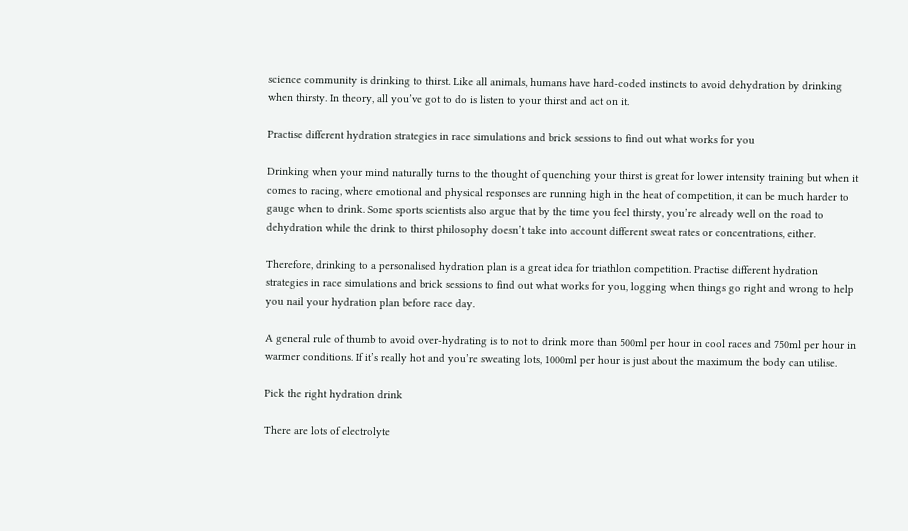science community is drinking to thirst. Like all animals, humans have hard-coded instincts to avoid dehydration by drinking when thirsty. In theory, all you’ve got to do is listen to your thirst and act on it.

Practise different hydration strategies in race simulations and brick sessions to find out what works for you

Drinking when your mind naturally turns to the thought of quenching your thirst is great for lower intensity training but when it comes to racing, where emotional and physical responses are running high in the heat of competition, it can be much harder to gauge when to drink. Some sports scientists also argue that by the time you feel thirsty, you’re already well on the road to dehydration while the drink to thirst philosophy doesn’t take into account different sweat rates or concentrations, either.

Therefore, drinking to a personalised hydration plan is a great idea for triathlon competition. Practise different hydration strategies in race simulations and brick sessions to find out what works for you, logging when things go right and wrong to help you nail your hydration plan before race day.

A general rule of thumb to avoid over-hydrating is to not to drink more than 500ml per hour in cool races and 750ml per hour in warmer conditions. If it’s really hot and you’re sweating lots, 1000ml per hour is just about the maximum the body can utilise.

Pick the right hydration drink

There are lots of electrolyte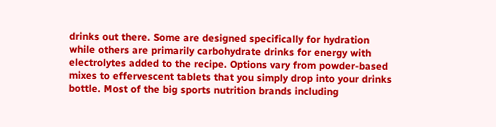drinks out there. Some are designed specifically for hydration while others are primarily carbohydrate drinks for energy with electrolytes added to the recipe. Options vary from powder-based mixes to effervescent tablets that you simply drop into your drinks bottle. Most of the big sports nutrition brands including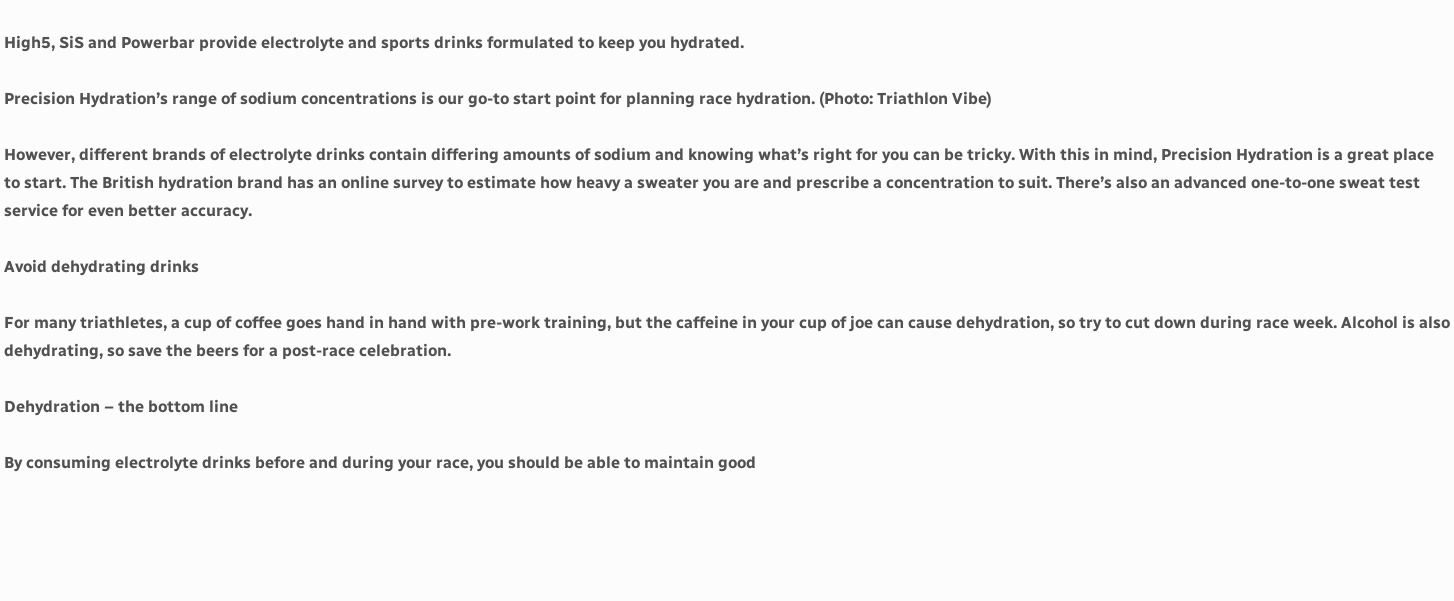High5, SiS and Powerbar provide electrolyte and sports drinks formulated to keep you hydrated.

Precision Hydration’s range of sodium concentrations is our go-to start point for planning race hydration. (Photo: Triathlon Vibe)

However, different brands of electrolyte drinks contain differing amounts of sodium and knowing what’s right for you can be tricky. With this in mind, Precision Hydration is a great place to start. The British hydration brand has an online survey to estimate how heavy a sweater you are and prescribe a concentration to suit. There’s also an advanced one-to-one sweat test service for even better accuracy.

Avoid dehydrating drinks

For many triathletes, a cup of coffee goes hand in hand with pre-work training, but the caffeine in your cup of joe can cause dehydration, so try to cut down during race week. Alcohol is also dehydrating, so save the beers for a post-race celebration.

Dehydration – the bottom line

By consuming electrolyte drinks before and during your race, you should be able to maintain good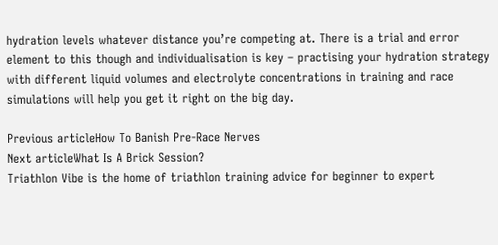hydration levels whatever distance you’re competing at. There is a trial and error element to this though and individualisation is key – practising your hydration strategy with different liquid volumes and electrolyte concentrations in training and race simulations will help you get it right on the big day.

Previous articleHow To Banish Pre-Race Nerves
Next articleWhat Is A Brick Session?
Triathlon Vibe is the home of triathlon training advice for beginner to expert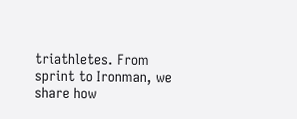triathletes. From sprint to Ironman, we share how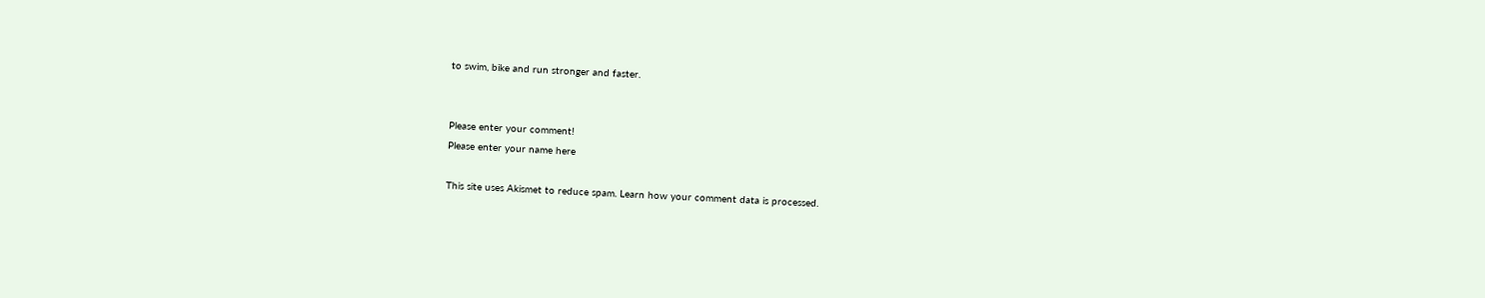to swim, bike and run stronger and faster.


Please enter your comment!
Please enter your name here

This site uses Akismet to reduce spam. Learn how your comment data is processed.